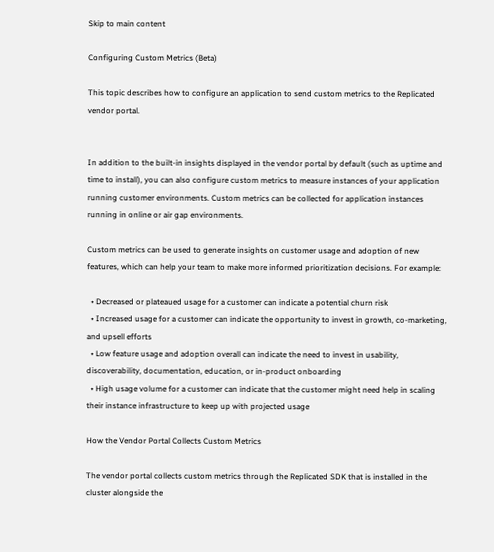Skip to main content

Configuring Custom Metrics (Beta)

This topic describes how to configure an application to send custom metrics to the Replicated vendor portal.


In addition to the built-in insights displayed in the vendor portal by default (such as uptime and time to install), you can also configure custom metrics to measure instances of your application running customer environments. Custom metrics can be collected for application instances running in online or air gap environments.

Custom metrics can be used to generate insights on customer usage and adoption of new features, which can help your team to make more informed prioritization decisions. For example:

  • Decreased or plateaued usage for a customer can indicate a potential churn risk
  • Increased usage for a customer can indicate the opportunity to invest in growth, co-marketing, and upsell efforts
  • Low feature usage and adoption overall can indicate the need to invest in usability, discoverability, documentation, education, or in-product onboarding
  • High usage volume for a customer can indicate that the customer might need help in scaling their instance infrastructure to keep up with projected usage

How the Vendor Portal Collects Custom Metrics

The vendor portal collects custom metrics through the Replicated SDK that is installed in the cluster alongside the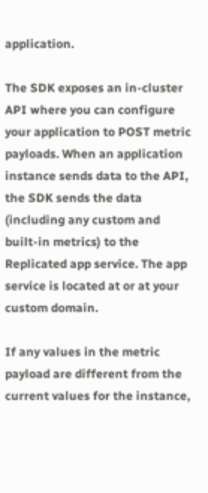application.

The SDK exposes an in-cluster API where you can configure your application to POST metric payloads. When an application instance sends data to the API, the SDK sends the data (including any custom and built-in metrics) to the Replicated app service. The app service is located at or at your custom domain.

If any values in the metric payload are different from the current values for the instance,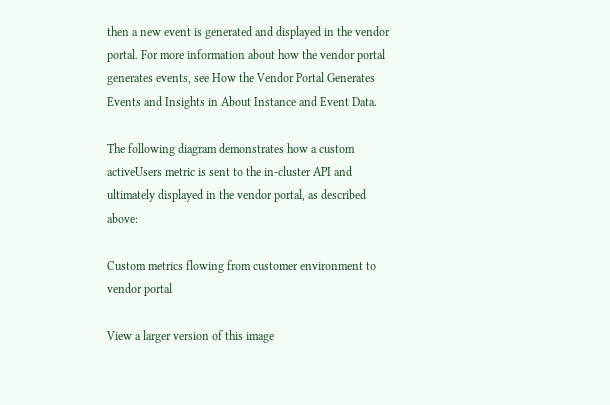then a new event is generated and displayed in the vendor portal. For more information about how the vendor portal generates events, see How the Vendor Portal Generates Events and Insights in About Instance and Event Data.

The following diagram demonstrates how a custom activeUsers metric is sent to the in-cluster API and ultimately displayed in the vendor portal, as described above:

Custom metrics flowing from customer environment to vendor portal

View a larger version of this image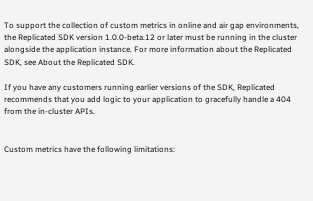To support the collection of custom metrics in online and air gap environments, the Replicated SDK version 1.0.0-beta.12 or later must be running in the cluster alongside the application instance. For more information about the Replicated SDK, see About the Replicated SDK.

If you have any customers running earlier versions of the SDK, Replicated recommends that you add logic to your application to gracefully handle a 404 from the in-cluster APIs.


Custom metrics have the following limitations: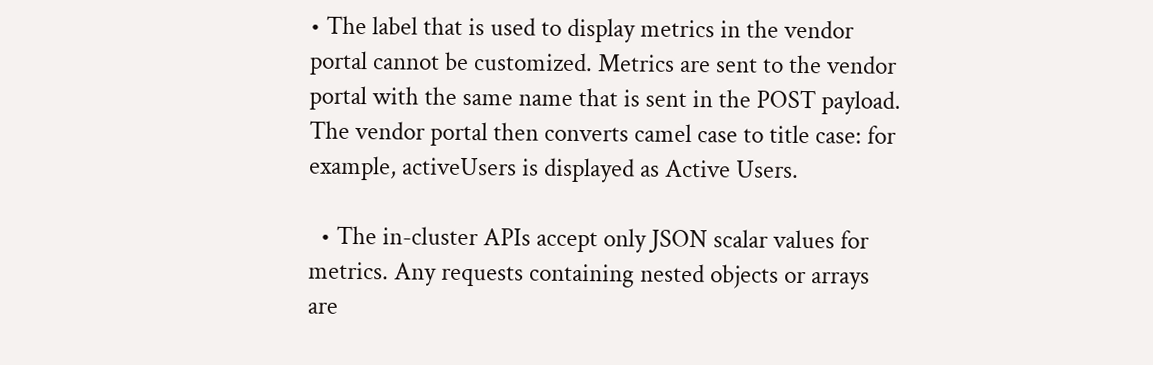• The label that is used to display metrics in the vendor portal cannot be customized. Metrics are sent to the vendor portal with the same name that is sent in the POST payload. The vendor portal then converts camel case to title case: for example, activeUsers is displayed as Active Users.

  • The in-cluster APIs accept only JSON scalar values for metrics. Any requests containing nested objects or arrays are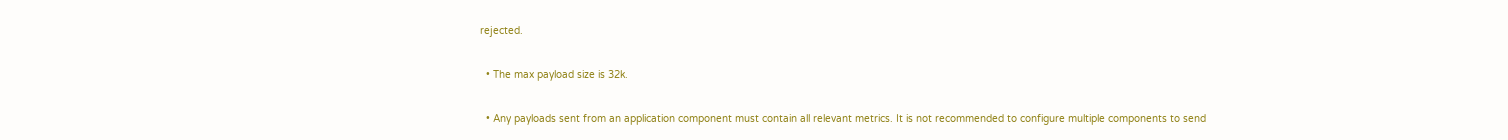rejected.

  • The max payload size is 32k.

  • Any payloads sent from an application component must contain all relevant metrics. It is not recommended to configure multiple components to send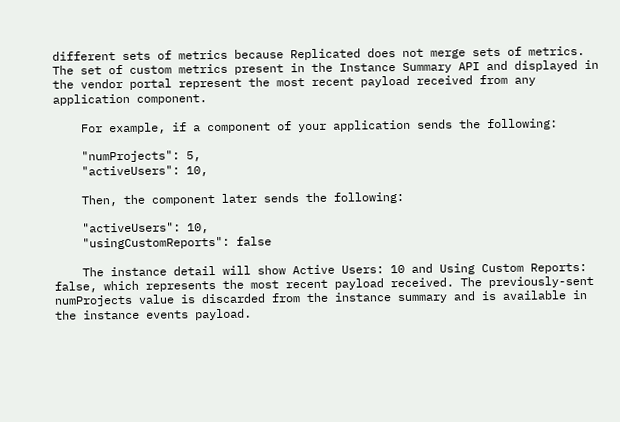different sets of metrics because Replicated does not merge sets of metrics. The set of custom metrics present in the Instance Summary API and displayed in the vendor portal represent the most recent payload received from any application component.

    For example, if a component of your application sends the following:

    "numProjects": 5,
    "activeUsers": 10,

    Then, the component later sends the following:

    "activeUsers": 10,
    "usingCustomReports": false

    The instance detail will show Active Users: 10 and Using Custom Reports: false, which represents the most recent payload received. The previously-sent numProjects value is discarded from the instance summary and is available in the instance events payload.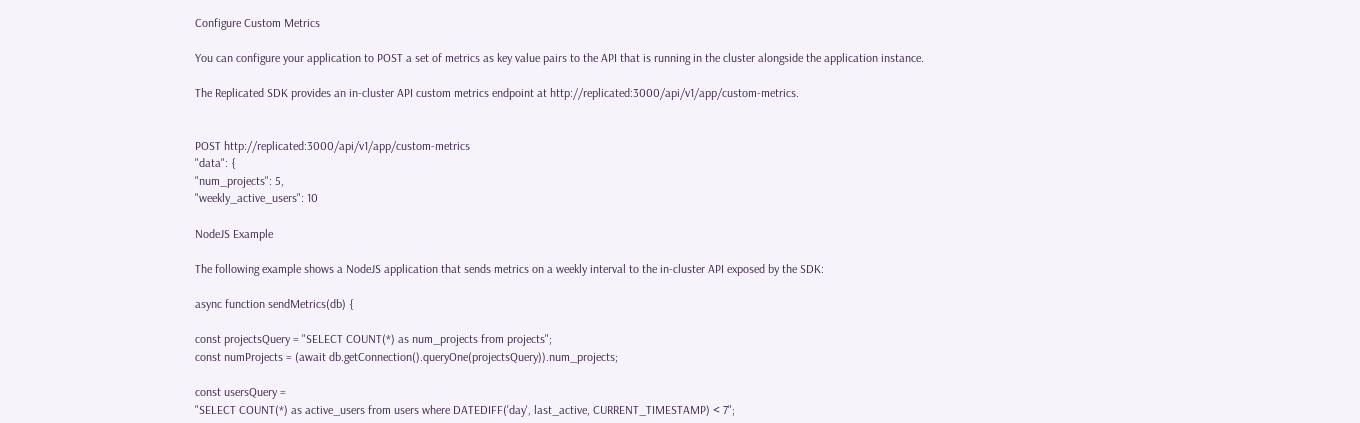Configure Custom Metrics

You can configure your application to POST a set of metrics as key value pairs to the API that is running in the cluster alongside the application instance.

The Replicated SDK provides an in-cluster API custom metrics endpoint at http://replicated:3000/api/v1/app/custom-metrics.


POST http://replicated:3000/api/v1/app/custom-metrics
"data": {
"num_projects": 5,
"weekly_active_users": 10

NodeJS Example

The following example shows a NodeJS application that sends metrics on a weekly interval to the in-cluster API exposed by the SDK:

async function sendMetrics(db) {

const projectsQuery = "SELECT COUNT(*) as num_projects from projects";
const numProjects = (await db.getConnection().queryOne(projectsQuery)).num_projects;

const usersQuery =
"SELECT COUNT(*) as active_users from users where DATEDIFF('day', last_active, CURRENT_TIMESTAMP) < 7";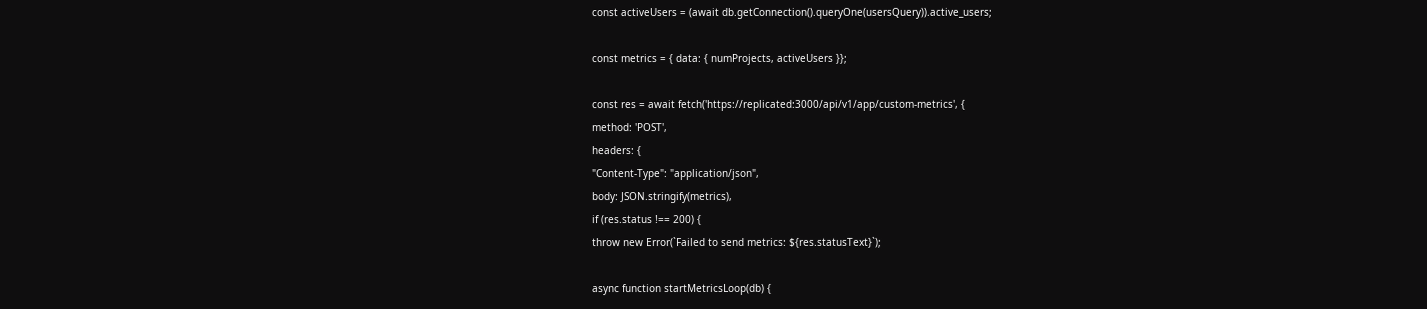const activeUsers = (await db.getConnection().queryOne(usersQuery)).active_users;

const metrics = { data: { numProjects, activeUsers }};

const res = await fetch('https://replicated:3000/api/v1/app/custom-metrics', {
method: 'POST',
headers: {
"Content-Type": "application/json",
body: JSON.stringify(metrics),
if (res.status !== 200) {
throw new Error(`Failed to send metrics: ${res.statusText}`);

async function startMetricsLoop(db) {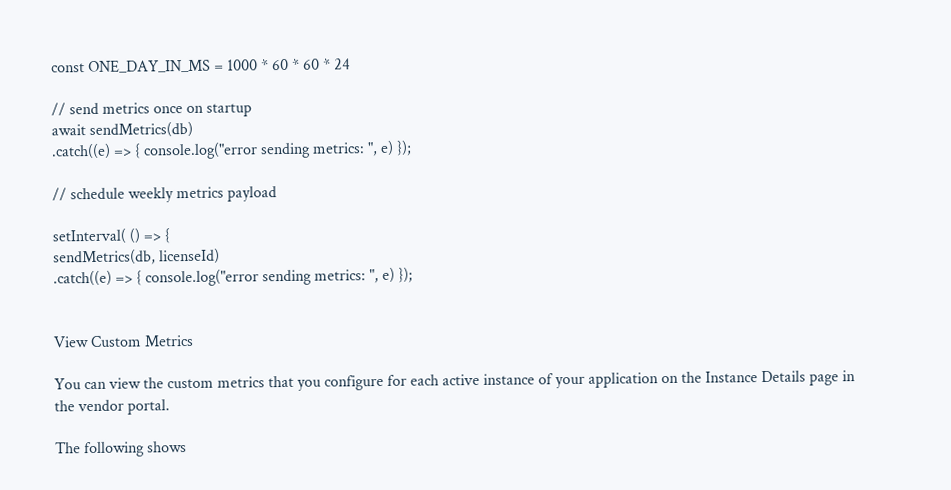const ONE_DAY_IN_MS = 1000 * 60 * 60 * 24

// send metrics once on startup
await sendMetrics(db)
.catch((e) => { console.log("error sending metrics: ", e) });

// schedule weekly metrics payload

setInterval( () => {
sendMetrics(db, licenseId)
.catch((e) => { console.log("error sending metrics: ", e) });


View Custom Metrics

You can view the custom metrics that you configure for each active instance of your application on the Instance Details page in the vendor portal.

The following shows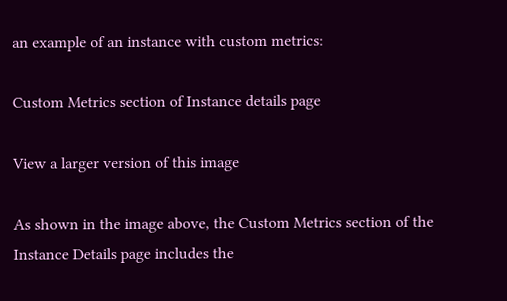an example of an instance with custom metrics:

Custom Metrics section of Instance details page

View a larger version of this image

As shown in the image above, the Custom Metrics section of the Instance Details page includes the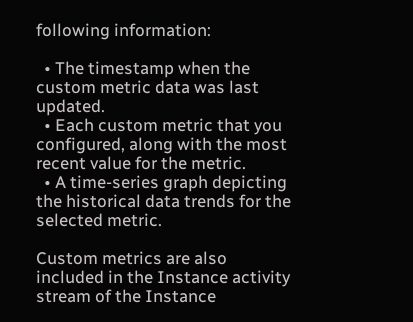following information:

  • The timestamp when the custom metric data was last updated.
  • Each custom metric that you configured, along with the most recent value for the metric.
  • A time-series graph depicting the historical data trends for the selected metric.

Custom metrics are also included in the Instance activity stream of the Instance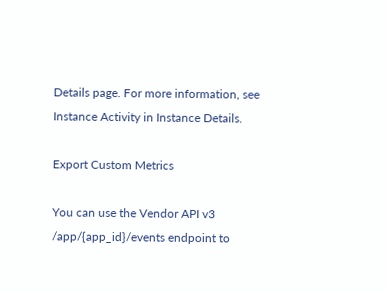Details page. For more information, see Instance Activity in Instance Details.

Export Custom Metrics

You can use the Vendor API v3 /app/{app_id}/events endpoint to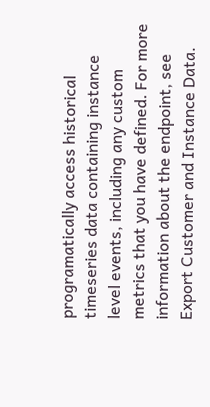programatically access historical timeseries data containing instance level events, including any custom metrics that you have defined. For more information about the endpoint, see Export Customer and Instance Data.